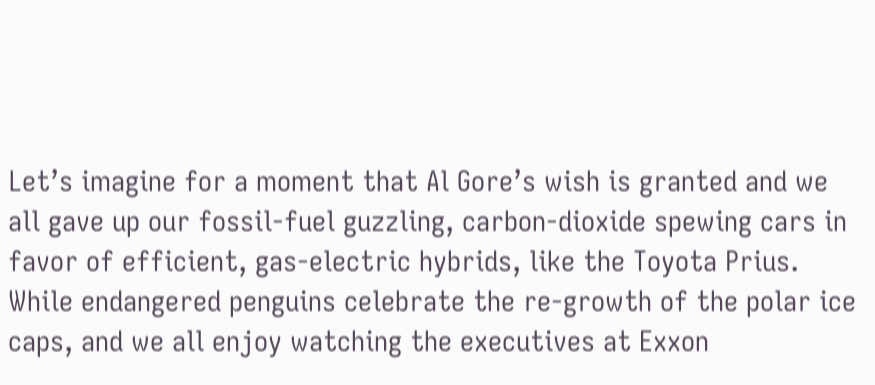Let’s imagine for a moment that Al Gore’s wish is granted and we all gave up our fossil-fuel guzzling, carbon-dioxide spewing cars in favor of efficient, gas-electric hybrids, like the Toyota Prius. While endangered penguins celebrate the re-growth of the polar ice caps, and we all enjoy watching the executives at Exxon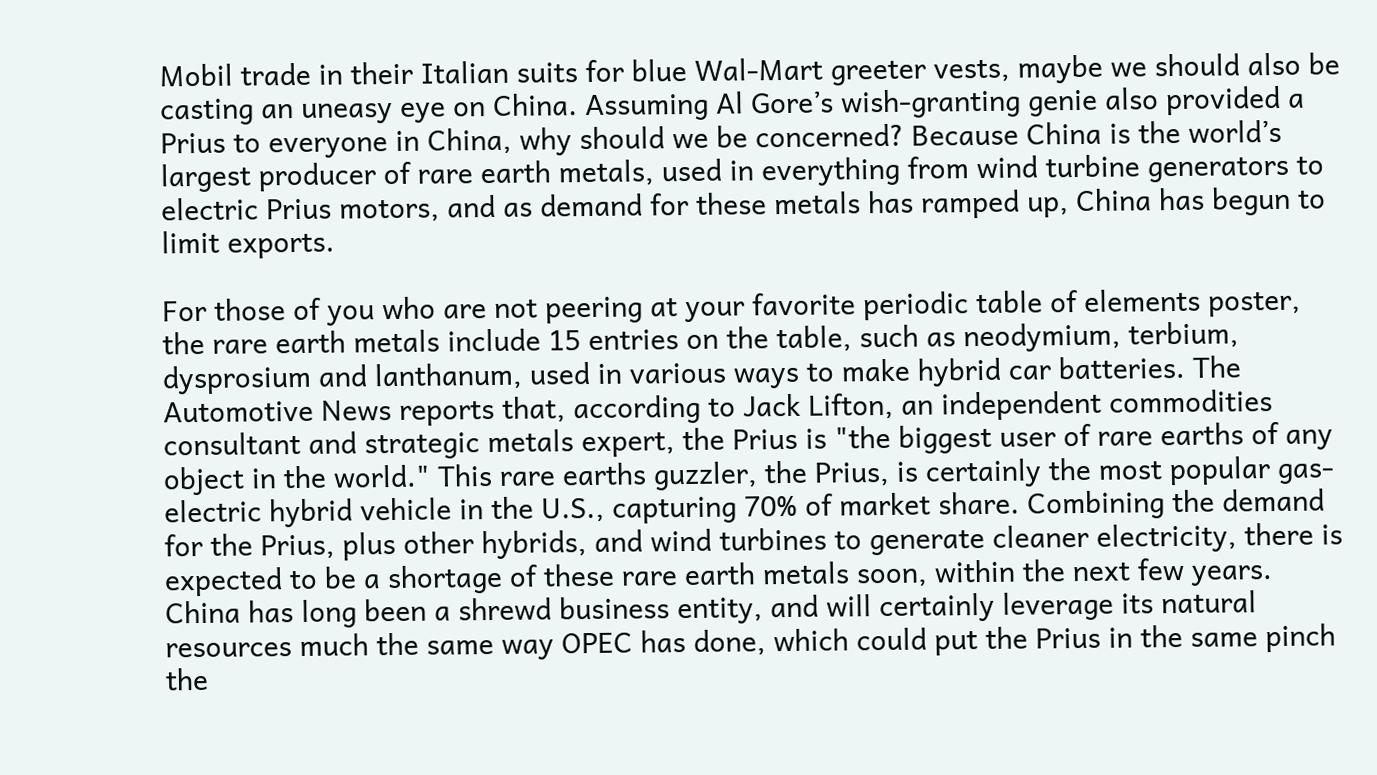Mobil trade in their Italian suits for blue Wal-Mart greeter vests, maybe we should also be casting an uneasy eye on China. Assuming Al Gore’s wish-granting genie also provided a Prius to everyone in China, why should we be concerned? Because China is the world’s largest producer of rare earth metals, used in everything from wind turbine generators to electric Prius motors, and as demand for these metals has ramped up, China has begun to limit exports.

For those of you who are not peering at your favorite periodic table of elements poster, the rare earth metals include 15 entries on the table, such as neodymium, terbium, dysprosium and lanthanum, used in various ways to make hybrid car batteries. The Automotive News reports that, according to Jack Lifton, an independent commodities consultant and strategic metals expert, the Prius is "the biggest user of rare earths of any object in the world." This rare earths guzzler, the Prius, is certainly the most popular gas-electric hybrid vehicle in the U.S., capturing 70% of market share. Combining the demand for the Prius, plus other hybrids, and wind turbines to generate cleaner electricity, there is expected to be a shortage of these rare earth metals soon, within the next few years. China has long been a shrewd business entity, and will certainly leverage its natural resources much the same way OPEC has done, which could put the Prius in the same pinch the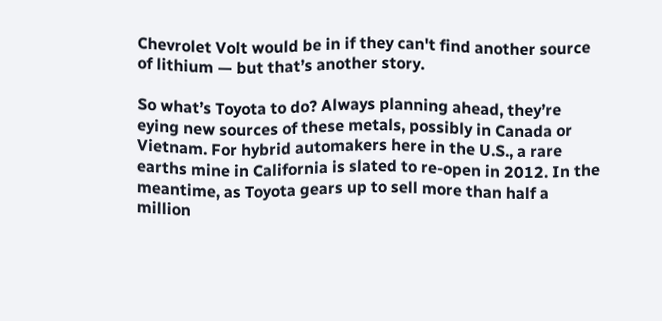Chevrolet Volt would be in if they can't find another source of lithium — but that’s another story.

So what’s Toyota to do? Always planning ahead, they’re eying new sources of these metals, possibly in Canada or Vietnam. For hybrid automakers here in the U.S., a rare earths mine in California is slated to re-open in 2012. In the meantime, as Toyota gears up to sell more than half a million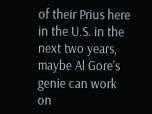of their Prius here in the U.S. in the next two years, maybe Al Gore’s genie can work on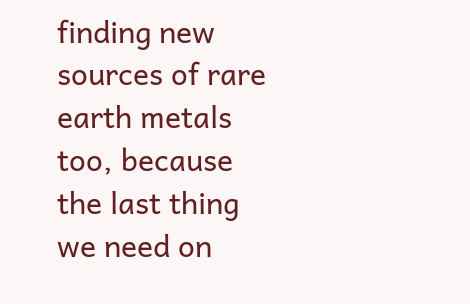finding new sources of rare earth metals too, because the last thing we need on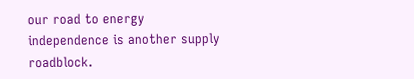our road to energy independence is another supply roadblock.